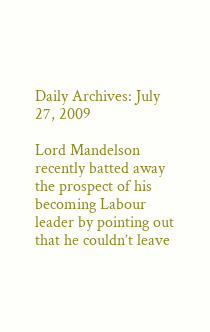Daily Archives: July 27, 2009

Lord Mandelson recently batted away the prospect of his becoming Labour leader by pointing out that he couldn’t leave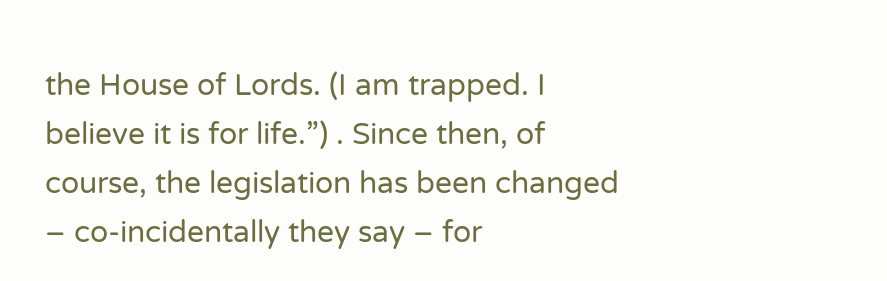the House of Lords. (I am trapped. I believe it is for life.”) . Since then, of course, the legislation has been changed – co-incidentally they say – for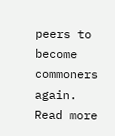peers to become commoners again. Read more